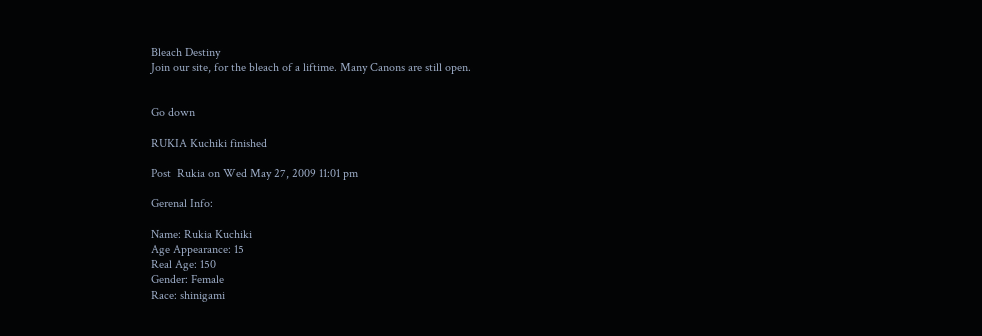Bleach Destiny
Join our site, for the bleach of a liftime. Many Canons are still open.


Go down

RUKIA Kuchiki finished

Post  Rukia on Wed May 27, 2009 11:01 pm

Gerenal Info:

Name: Rukia Kuchiki
Age Appearance: 15
Real Age: 150
Gender: Female
Race: shinigami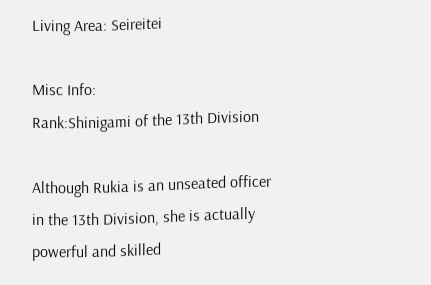Living Area: Seireitei

Misc Info:
Rank:Shinigami of the 13th Division

Although Rukia is an unseated officer in the 13th Division, she is actually powerful and skilled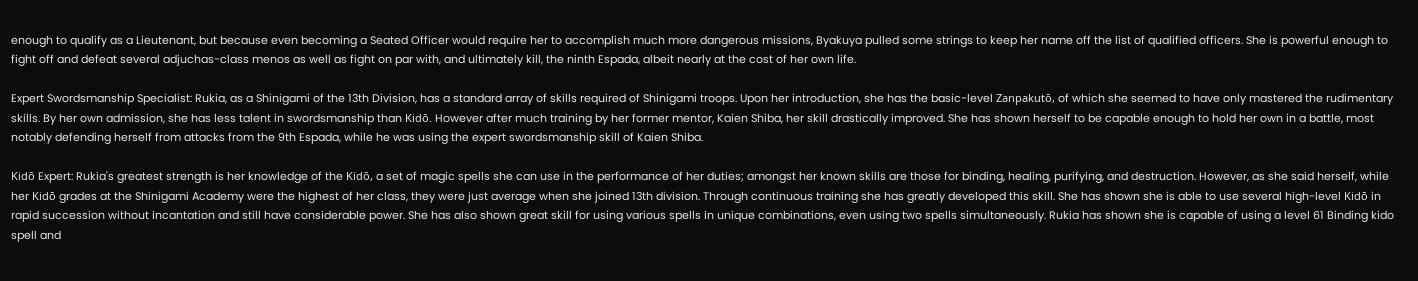enough to qualify as a Lieutenant, but because even becoming a Seated Officer would require her to accomplish much more dangerous missions, Byakuya pulled some strings to keep her name off the list of qualified officers. She is powerful enough to fight off and defeat several adjuchas-class menos as well as fight on par with, and ultimately kill, the ninth Espada, albeit nearly at the cost of her own life.

Expert Swordsmanship Specialist: Rukia, as a Shinigami of the 13th Division, has a standard array of skills required of Shinigami troops. Upon her introduction, she has the basic-level Zanpakutō, of which she seemed to have only mastered the rudimentary skills. By her own admission, she has less talent in swordsmanship than Kidō. However after much training by her former mentor, Kaien Shiba, her skill drastically improved. She has shown herself to be capable enough to hold her own in a battle, most notably defending herself from attacks from the 9th Espada, while he was using the expert swordsmanship skill of Kaien Shiba.

Kidō Expert: Rukia's greatest strength is her knowledge of the Kidō, a set of magic spells she can use in the performance of her duties; amongst her known skills are those for binding, healing, purifying, and destruction. However, as she said herself, while her Kidō grades at the Shinigami Academy were the highest of her class, they were just average when she joined 13th division. Through continuous training she has greatly developed this skill. She has shown she is able to use several high-level Kidō in rapid succession without incantation and still have considerable power. She has also shown great skill for using various spells in unique combinations, even using two spells simultaneously. Rukia has shown she is capable of using a level 61 Binding kido spell and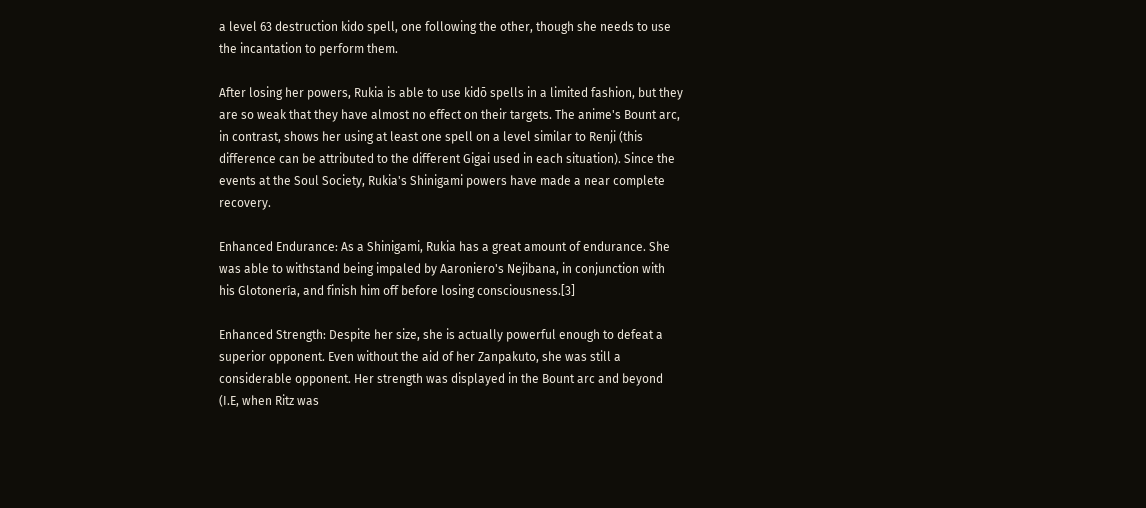a level 63 destruction kido spell, one following the other, though she needs to use the incantation to perform them.

After losing her powers, Rukia is able to use kidō spells in a limited fashion, but they are so weak that they have almost no effect on their targets. The anime's Bount arc, in contrast, shows her using at least one spell on a level similar to Renji (this difference can be attributed to the different Gigai used in each situation). Since the events at the Soul Society, Rukia's Shinigami powers have made a near complete recovery.

Enhanced Endurance: As a Shinigami, Rukia has a great amount of endurance. She was able to withstand being impaled by Aaroniero's Nejibana, in conjunction with his Glotonería, and finish him off before losing consciousness.[3]

Enhanced Strength: Despite her size, she is actually powerful enough to defeat a superior opponent. Even without the aid of her Zanpakuto, she was still a considerable opponent. Her strength was displayed in the Bount arc and beyond (I.E, when Ritz was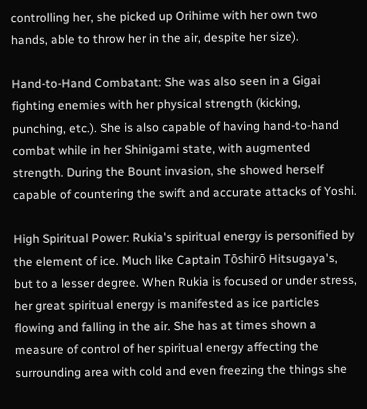controlling her, she picked up Orihime with her own two hands, able to throw her in the air, despite her size).

Hand-to-Hand Combatant: She was also seen in a Gigai fighting enemies with her physical strength (kicking, punching, etc.). She is also capable of having hand-to-hand combat while in her Shinigami state, with augmented strength. During the Bount invasion, she showed herself capable of countering the swift and accurate attacks of Yoshi.

High Spiritual Power: Rukia's spiritual energy is personified by the element of ice. Much like Captain Tōshirō Hitsugaya's, but to a lesser degree. When Rukia is focused or under stress, her great spiritual energy is manifested as ice particles flowing and falling in the air. She has at times shown a measure of control of her spiritual energy affecting the surrounding area with cold and even freezing the things she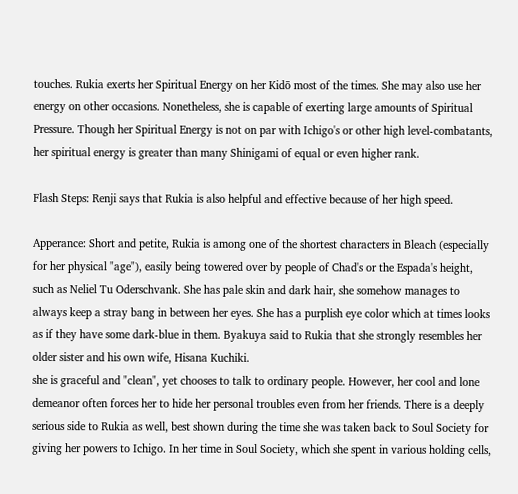touches. Rukia exerts her Spiritual Energy on her Kidō most of the times. She may also use her energy on other occasions. Nonetheless, she is capable of exerting large amounts of Spiritual Pressure. Though her Spiritual Energy is not on par with Ichigo's or other high level-combatants, her spiritual energy is greater than many Shinigami of equal or even higher rank.

Flash Steps: Renji says that Rukia is also helpful and effective because of her high speed.

Apperance: Short and petite, Rukia is among one of the shortest characters in Bleach (especially for her physical "age"), easily being towered over by people of Chad's or the Espada's height, such as Neliel Tu Oderschvank. She has pale skin and dark hair, she somehow manages to always keep a stray bang in between her eyes. She has a purplish eye color which at times looks as if they have some dark-blue in them. Byakuya said to Rukia that she strongly resembles her older sister and his own wife, Hisana Kuchiki.
she is graceful and "clean", yet chooses to talk to ordinary people. However, her cool and lone demeanor often forces her to hide her personal troubles even from her friends. There is a deeply serious side to Rukia as well, best shown during the time she was taken back to Soul Society for giving her powers to Ichigo. In her time in Soul Society, which she spent in various holding cells,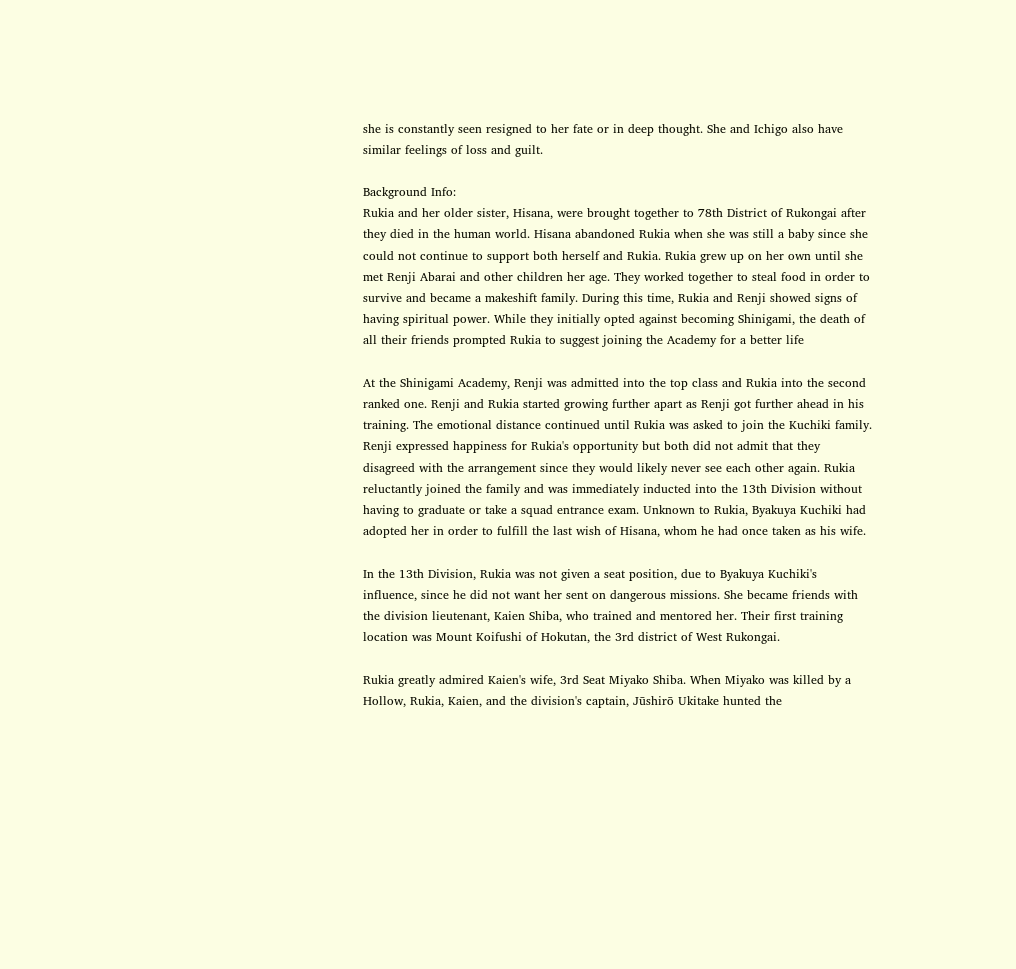she is constantly seen resigned to her fate or in deep thought. She and Ichigo also have similar feelings of loss and guilt.

Background Info:
Rukia and her older sister, Hisana, were brought together to 78th District of Rukongai after they died in the human world. Hisana abandoned Rukia when she was still a baby since she could not continue to support both herself and Rukia. Rukia grew up on her own until she met Renji Abarai and other children her age. They worked together to steal food in order to survive and became a makeshift family. During this time, Rukia and Renji showed signs of having spiritual power. While they initially opted against becoming Shinigami, the death of all their friends prompted Rukia to suggest joining the Academy for a better life

At the Shinigami Academy, Renji was admitted into the top class and Rukia into the second ranked one. Renji and Rukia started growing further apart as Renji got further ahead in his training. The emotional distance continued until Rukia was asked to join the Kuchiki family. Renji expressed happiness for Rukia's opportunity but both did not admit that they disagreed with the arrangement since they would likely never see each other again. Rukia reluctantly joined the family and was immediately inducted into the 13th Division without having to graduate or take a squad entrance exam. Unknown to Rukia, Byakuya Kuchiki had adopted her in order to fulfill the last wish of Hisana, whom he had once taken as his wife.

In the 13th Division, Rukia was not given a seat position, due to Byakuya Kuchiki's influence, since he did not want her sent on dangerous missions. She became friends with the division lieutenant, Kaien Shiba, who trained and mentored her. Their first training location was Mount Koifushi of Hokutan, the 3rd district of West Rukongai.

Rukia greatly admired Kaien's wife, 3rd Seat Miyako Shiba. When Miyako was killed by a Hollow, Rukia, Kaien, and the division's captain, Jūshirō Ukitake hunted the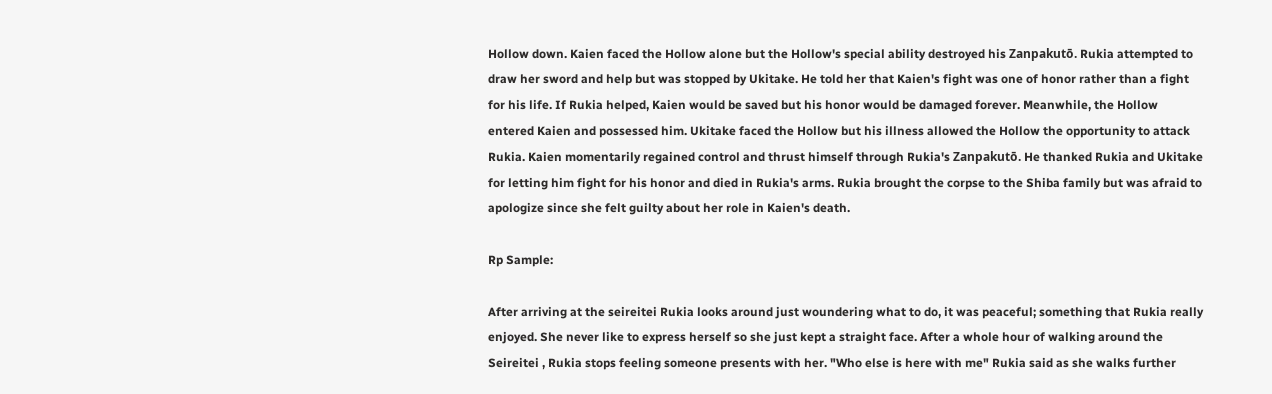Hollow down. Kaien faced the Hollow alone but the Hollow's special ability destroyed his Zanpakutō. Rukia attempted to draw her sword and help but was stopped by Ukitake. He told her that Kaien's fight was one of honor rather than a fight for his life. If Rukia helped, Kaien would be saved but his honor would be damaged forever. Meanwhile, the Hollow entered Kaien and possessed him. Ukitake faced the Hollow but his illness allowed the Hollow the opportunity to attack Rukia. Kaien momentarily regained control and thrust himself through Rukia's Zanpakutō. He thanked Rukia and Ukitake for letting him fight for his honor and died in Rukia's arms. Rukia brought the corpse to the Shiba family but was afraid to apologize since she felt guilty about her role in Kaien's death.

Rp Sample:

After arriving at the seireitei Rukia looks around just woundering what to do, it was peaceful; something that Rukia really enjoyed. She never like to express herself so she just kept a straight face. After a whole hour of walking around the Seireitei , Rukia stops feeling someone presents with her. "Who else is here with me" Rukia said as she walks further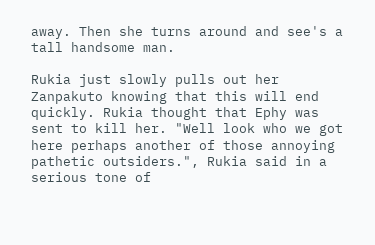away. Then she turns around and see's a tall handsome man.

Rukia just slowly pulls out her Zanpakuto knowing that this will end quickly. Rukia thought that Ephy was sent to kill her. "Well look who we got here perhaps another of those annoying pathetic outsiders.", Rukia said in a serious tone of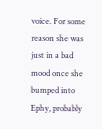voice. For some reason she was just in a bad mood once she bumped into Ephy, probably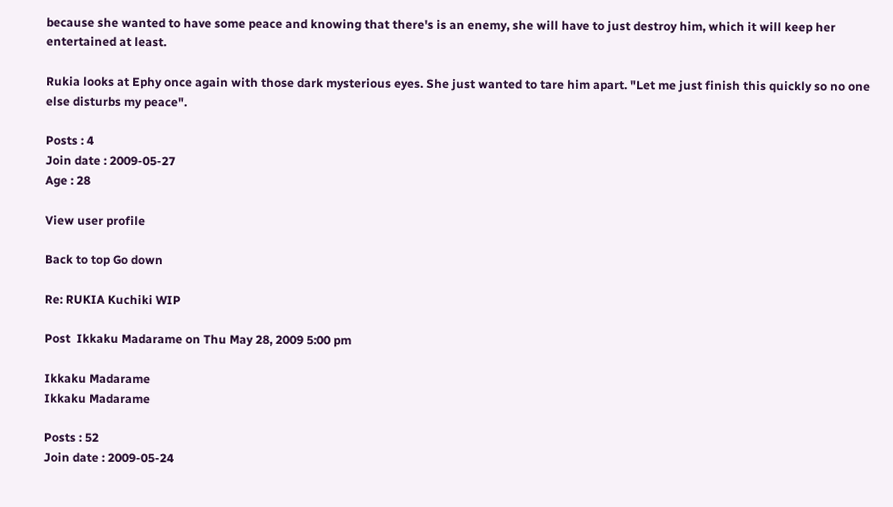because she wanted to have some peace and knowing that there's is an enemy, she will have to just destroy him, which it will keep her entertained at least.

Rukia looks at Ephy once again with those dark mysterious eyes. She just wanted to tare him apart. "Let me just finish this quickly so no one else disturbs my peace".

Posts : 4
Join date : 2009-05-27
Age : 28

View user profile

Back to top Go down

Re: RUKIA Kuchiki WIP

Post  Ikkaku Madarame on Thu May 28, 2009 5:00 pm

Ikkaku Madarame
Ikkaku Madarame

Posts : 52
Join date : 2009-05-24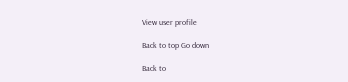View user profile

Back to top Go down

Back to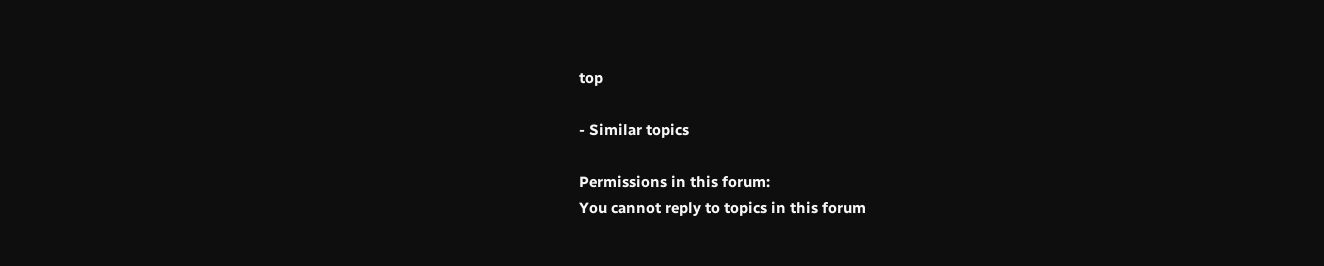top

- Similar topics

Permissions in this forum:
You cannot reply to topics in this forum